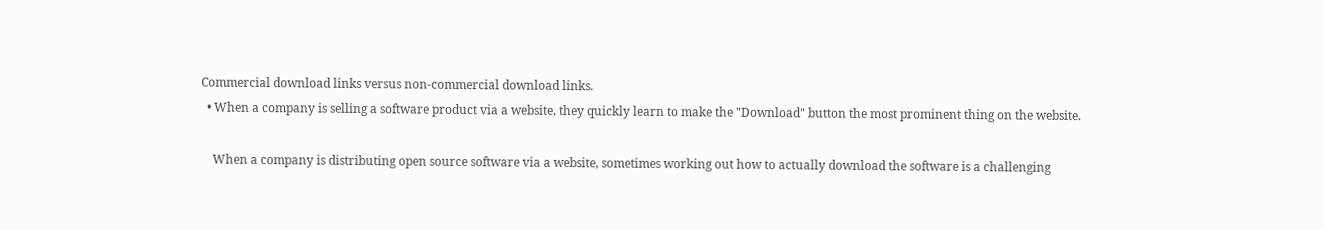Commercial download links versus non-commercial download links.
  • When a company is selling a software product via a website, they quickly learn to make the "Download" button the most prominent thing on the website.

    When a company is distributing open source software via a website, sometimes working out how to actually download the software is a challenging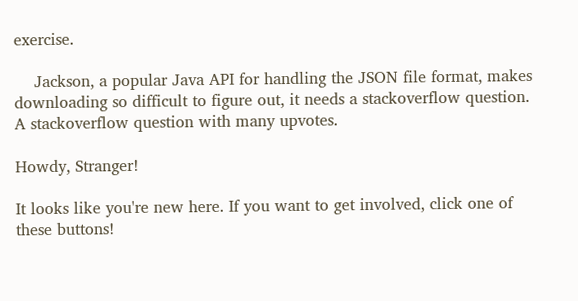exercise.

    Jackson, a popular Java API for handling the JSON file format, makes downloading so difficult to figure out, it needs a stackoverflow question. A stackoverflow question with many upvotes.

Howdy, Stranger!

It looks like you're new here. If you want to get involved, click one of these buttons!